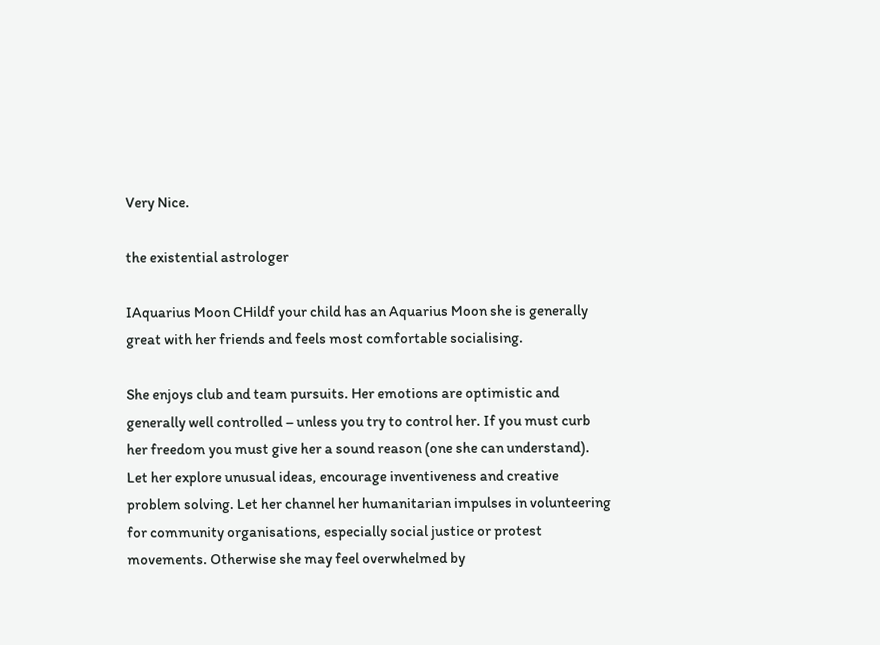Very Nice.

the existential astrologer

IAquarius Moon CHildf your child has an Aquarius Moon she is generally great with her friends and feels most comfortable socialising.

She enjoys club and team pursuits. Her emotions are optimistic and generally well controlled – unless you try to control her. If you must curb her freedom you must give her a sound reason (one she can understand). Let her explore unusual ideas, encourage inventiveness and creative problem solving. Let her channel her humanitarian impulses in volunteering for community organisations, especially social justice or protest movements. Otherwise she may feel overwhelmed by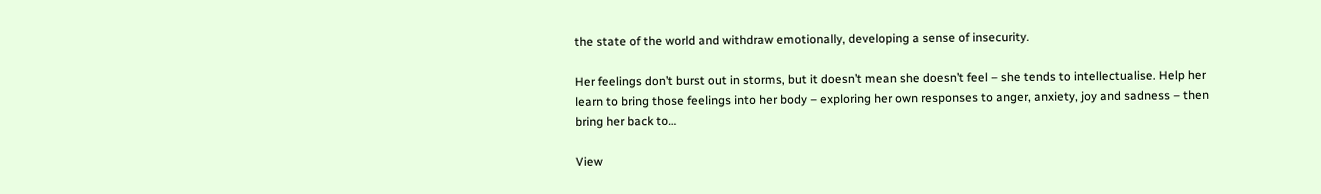the state of the world and withdraw emotionally, developing a sense of insecurity.

Her feelings don’t burst out in storms, but it doesn’t mean she doesn’t feel – she tends to intellectualise. Help her learn to bring those feelings into her body – exploring her own responses to anger, anxiety, joy and sadness – then bring her back to…

View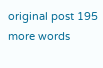original post 195 more words